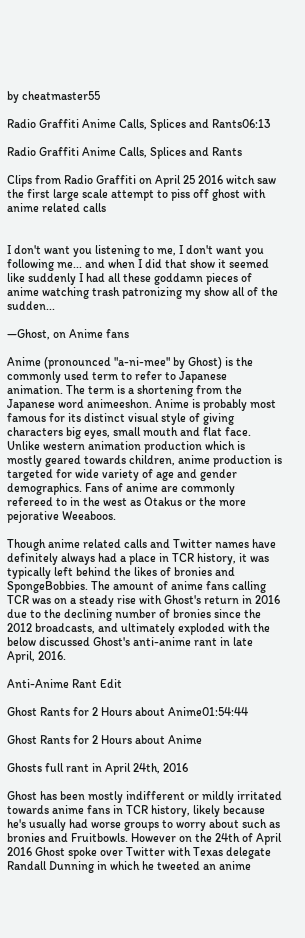by cheatmaster55

Radio Graffiti Anime Calls, Splices and Rants06:13

Radio Graffiti Anime Calls, Splices and Rants

Clips from Radio Graffiti on April 25 2016 witch saw the first large scale attempt to piss off ghost with anime related calls


I don't want you listening to me, I don't want you following me... and when I did that show it seemed like suddenly I had all these goddamn pieces of anime watching trash patronizing my show all of the sudden...

—Ghost, on Anime fans

Anime (pronounced "a-ni-mee" by Ghost) is the commonly used term to refer to Japanese animation. The term is a shortening from the Japanese word animeeshon. Anime is probably most famous for its distinct visual style of giving characters big eyes, small mouth and flat face. Unlike western animation production which is mostly geared towards children, anime production is targeted for wide variety of age and gender demographics. Fans of anime are commonly refereed to in the west as Otakus or the more pejorative Weeaboos.

Though anime related calls and Twitter names have definitely always had a place in TCR history, it was typically left behind the likes of bronies and SpongeBobbies. The amount of anime fans calling TCR was on a steady rise with Ghost's return in 2016 due to the declining number of bronies since the 2012 broadcasts, and ultimately exploded with the below discussed Ghost's anti-anime rant in late April, 2016.

Anti-Anime Rant Edit

Ghost Rants for 2 Hours about Anime01:54:44

Ghost Rants for 2 Hours about Anime

Ghosts full rant in April 24th, 2016

Ghost has been mostly indifferent or mildly irritated towards anime fans in TCR history, likely because he's usually had worse groups to worry about such as bronies and Fruitbowls. However on the 24th of April 2016 Ghost spoke over Twitter with Texas delegate Randall Dunning in which he tweeted an anime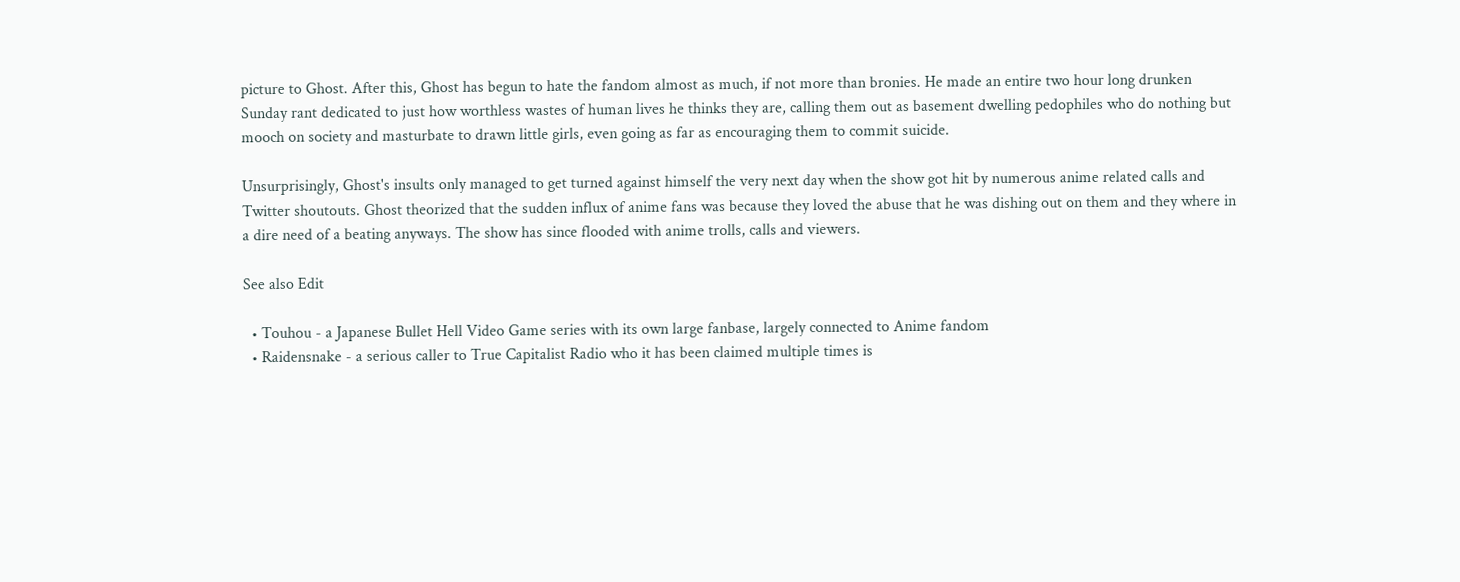picture to Ghost. After this, Ghost has begun to hate the fandom almost as much, if not more than bronies. He made an entire two hour long drunken Sunday rant dedicated to just how worthless wastes of human lives he thinks they are, calling them out as basement dwelling pedophiles who do nothing but mooch on society and masturbate to drawn little girls, even going as far as encouraging them to commit suicide.

Unsurprisingly, Ghost's insults only managed to get turned against himself the very next day when the show got hit by numerous anime related calls and Twitter shoutouts. Ghost theorized that the sudden influx of anime fans was because they loved the abuse that he was dishing out on them and they where in a dire need of a beating anyways. The show has since flooded with anime trolls, calls and viewers.

See also Edit

  • Touhou - a Japanese Bullet Hell Video Game series with its own large fanbase, largely connected to Anime fandom
  • Raidensnake - a serious caller to True Capitalist Radio who it has been claimed multiple times is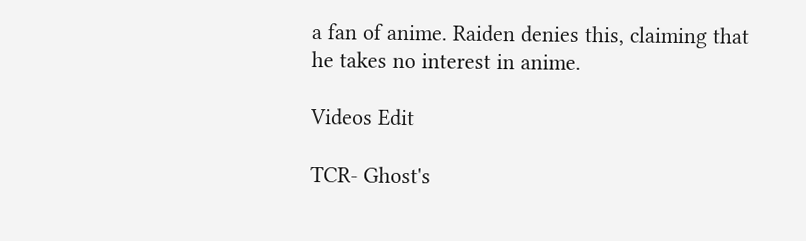a fan of anime. Raiden denies this, claiming that he takes no interest in anime.

Videos Edit

TCR- Ghost's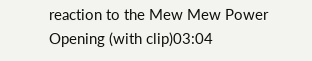reaction to the Mew Mew Power Opening (with clip)03:04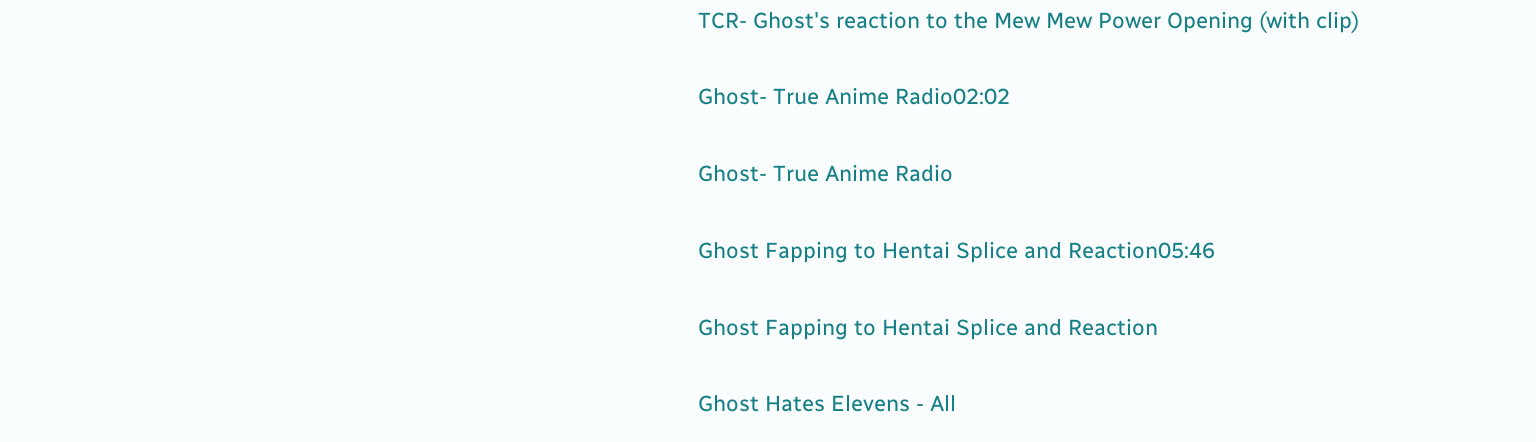TCR- Ghost's reaction to the Mew Mew Power Opening (with clip)

Ghost- True Anime Radio02:02

Ghost- True Anime Radio

Ghost Fapping to Hentai Splice and Reaction05:46

Ghost Fapping to Hentai Splice and Reaction

Ghost Hates Elevens - All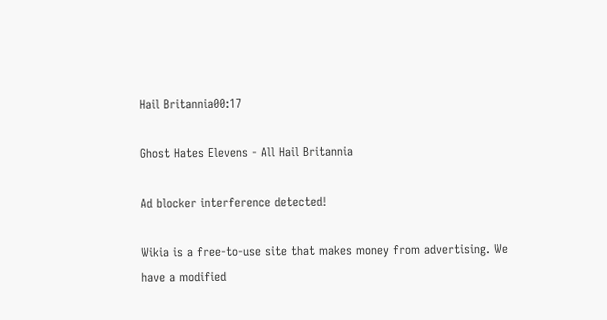Hail Britannia00:17

Ghost Hates Elevens - All Hail Britannia

Ad blocker interference detected!

Wikia is a free-to-use site that makes money from advertising. We have a modified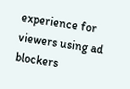experience for viewers using ad blockers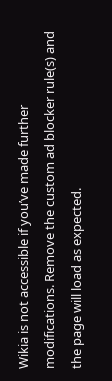Wikia is not accessible if you’ve made further modifications. Remove the custom ad blocker rule(s) and the page will load as expected.